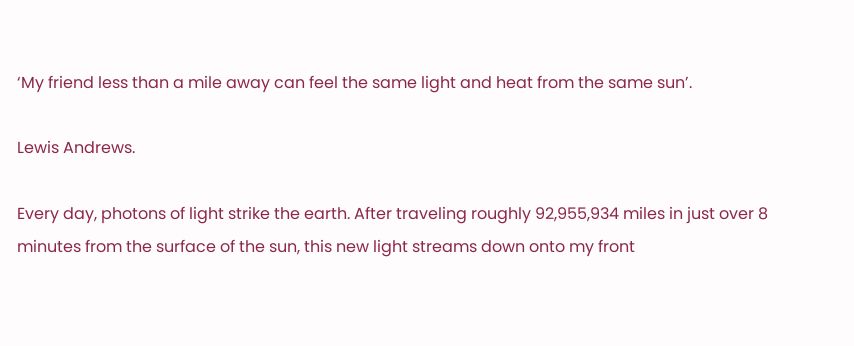‘My friend less than a mile away can feel the same light and heat from the same sun’.

Lewis Andrews.

Every day, photons of light strike the earth. After traveling roughly 92,955,934 miles in just over 8 minutes from the surface of the sun, this new light streams down onto my front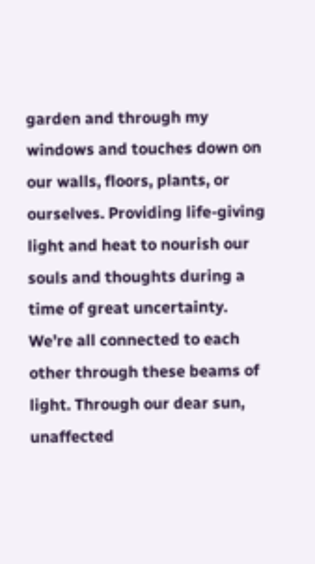garden and through my windows and touches down on our walls, floors, plants, or ourselves. Providing life-giving light and heat to nourish our souls and thoughts during a time of great uncertainty. We’re all connected to each other through these beams of light. Through our dear sun, unaffected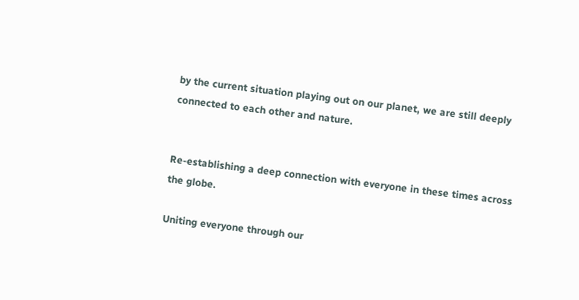by the current situation playing out on our planet, we are still deeply connected to each other and nature.


Re-establishing a deep connection with everyone in these times across the globe.

Uniting everyone through our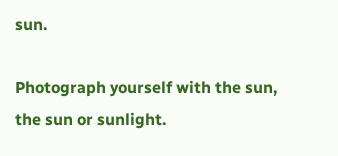sun.

Photograph yourself with the sun, the sun or sunlight.